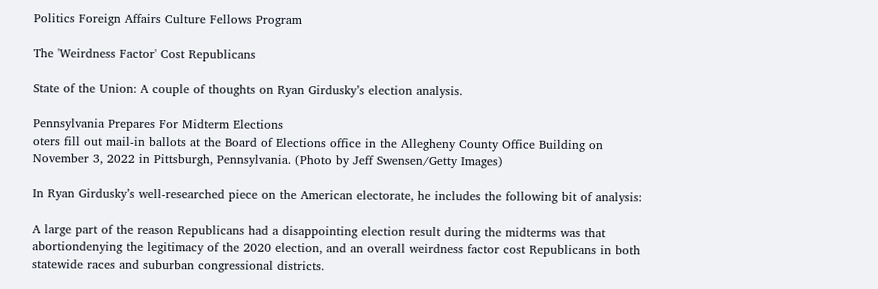Politics Foreign Affairs Culture Fellows Program

The 'Weirdness Factor' Cost Republicans

State of the Union: A couple of thoughts on Ryan Girdusky’s election analysis.

Pennsylvania Prepares For Midterm Elections
oters fill out mail-in ballots at the Board of Elections office in the Allegheny County Office Building on November 3, 2022 in Pittsburgh, Pennsylvania. (Photo by Jeff Swensen/Getty Images)

In Ryan Girdusky’s well-researched piece on the American electorate, he includes the following bit of analysis:

A large part of the reason Republicans had a disappointing election result during the midterms was that abortiondenying the legitimacy of the 2020 election, and an overall weirdness factor cost Republicans in both statewide races and suburban congressional districts.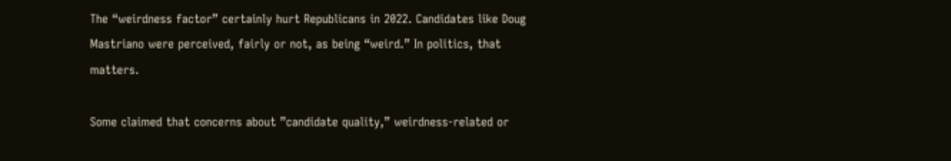The “weirdness factor” certainly hurt Republicans in 2022. Candidates like Doug Mastriano were perceived, fairly or not, as being “weird.” In politics, that matters.

Some claimed that concerns about ”candidate quality,” weirdness-related or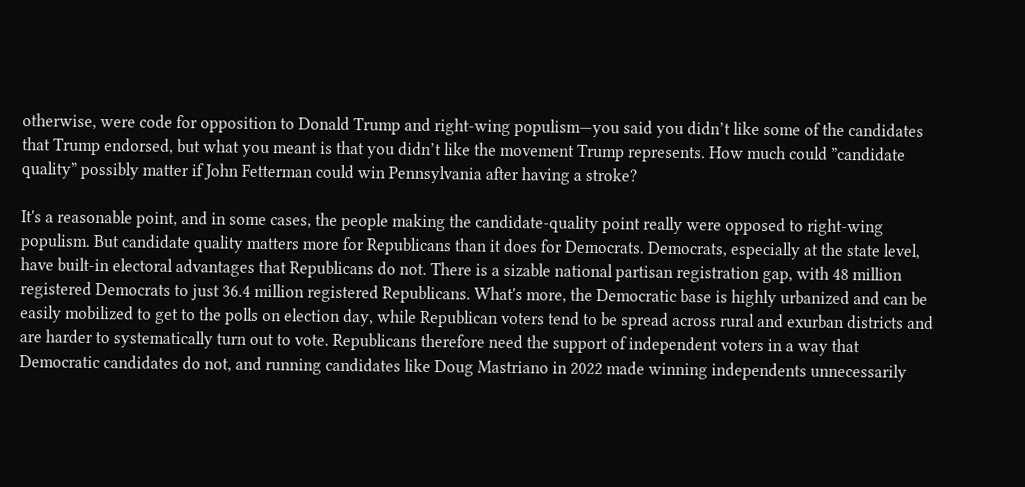otherwise, were code for opposition to Donald Trump and right-wing populism—you said you didn’t like some of the candidates that Trump endorsed, but what you meant is that you didn’t like the movement Trump represents. How much could ”candidate quality” possibly matter if John Fetterman could win Pennsylvania after having a stroke?

It's a reasonable point, and in some cases, the people making the candidate-quality point really were opposed to right-wing populism. But candidate quality matters more for Republicans than it does for Democrats. Democrats, especially at the state level, have built-in electoral advantages that Republicans do not. There is a sizable national partisan registration gap, with 48 million registered Democrats to just 36.4 million registered Republicans. What's more, the Democratic base is highly urbanized and can be easily mobilized to get to the polls on election day, while Republican voters tend to be spread across rural and exurban districts and are harder to systematically turn out to vote. Republicans therefore need the support of independent voters in a way that Democratic candidates do not, and running candidates like Doug Mastriano in 2022 made winning independents unnecessarily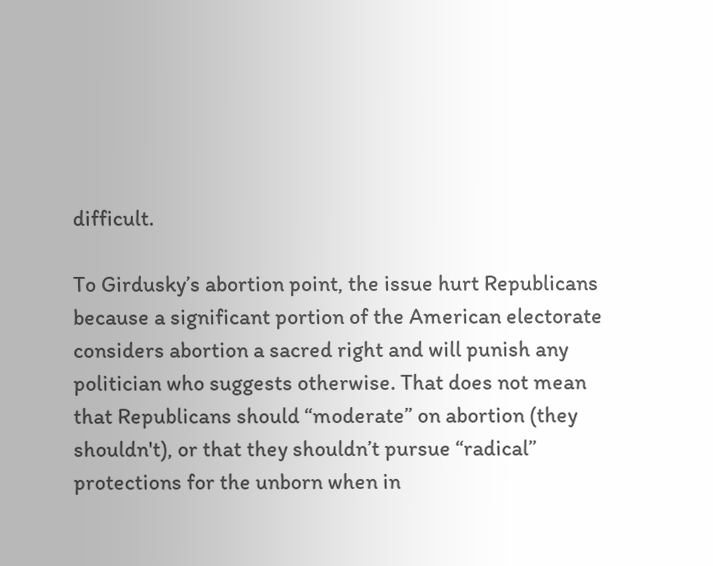difficult.

To Girdusky’s abortion point, the issue hurt Republicans because a significant portion of the American electorate considers abortion a sacred right and will punish any politician who suggests otherwise. That does not mean that Republicans should “moderate” on abortion (they shouldn't), or that they shouldn’t pursue “radical” protections for the unborn when in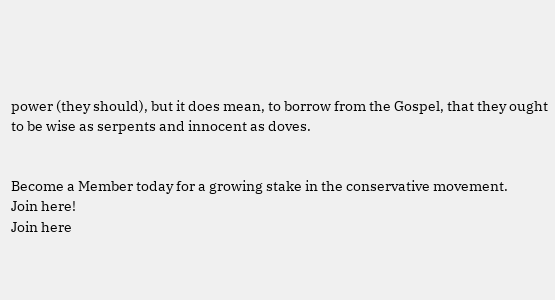power (they should), but it does mean, to borrow from the Gospel, that they ought to be wise as serpents and innocent as doves.


Become a Member today for a growing stake in the conservative movement.
Join here!
Join here